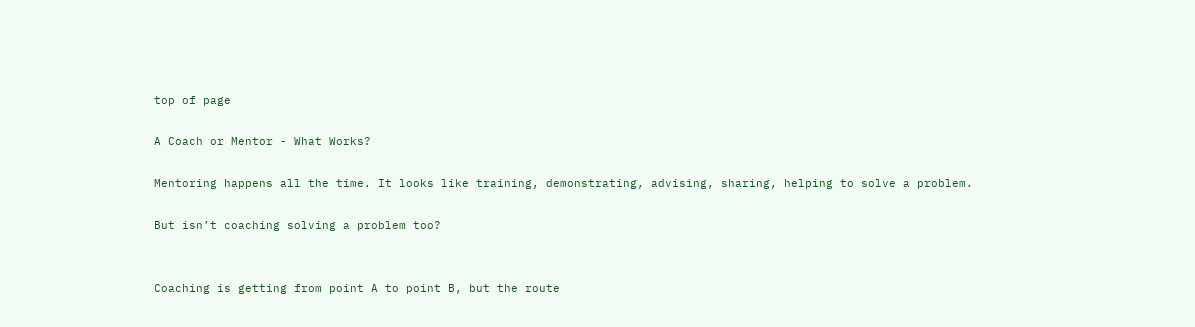top of page

A Coach or Mentor - What Works?

Mentoring happens all the time. It looks like training, demonstrating, advising, sharing, helping to solve a problem.

But isn’t coaching solving a problem too?


Coaching is getting from point A to point B, but the route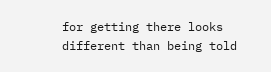for getting there looks different than being told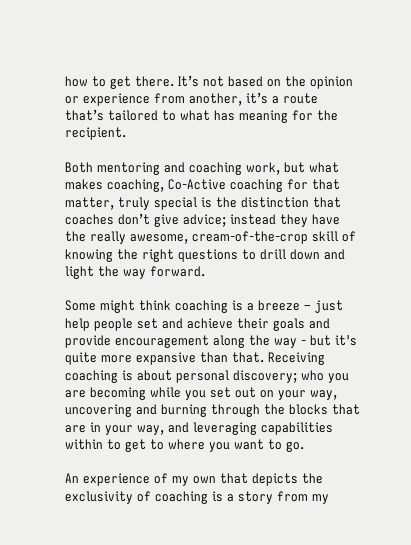how to get there. It’s not based on the opinion or experience from another, it’s a route that’s tailored to what has meaning for the recipient.

Both mentoring and coaching work, but what makes coaching, Co-Active coaching for that matter, truly special is the distinction that coaches don’t give advice; instead they have the really awesome, cream-of-the-crop skill of knowing the right questions to drill down and light the way forward.

Some might think coaching is a breeze – just help people set and achieve their goals and provide encouragement along the way - but it's quite more expansive than that. Receiving coaching is about personal discovery; who you are becoming while you set out on your way, uncovering and burning through the blocks that are in your way, and leveraging capabilities within to get to where you want to go.

An experience of my own that depicts the exclusivity of coaching is a story from my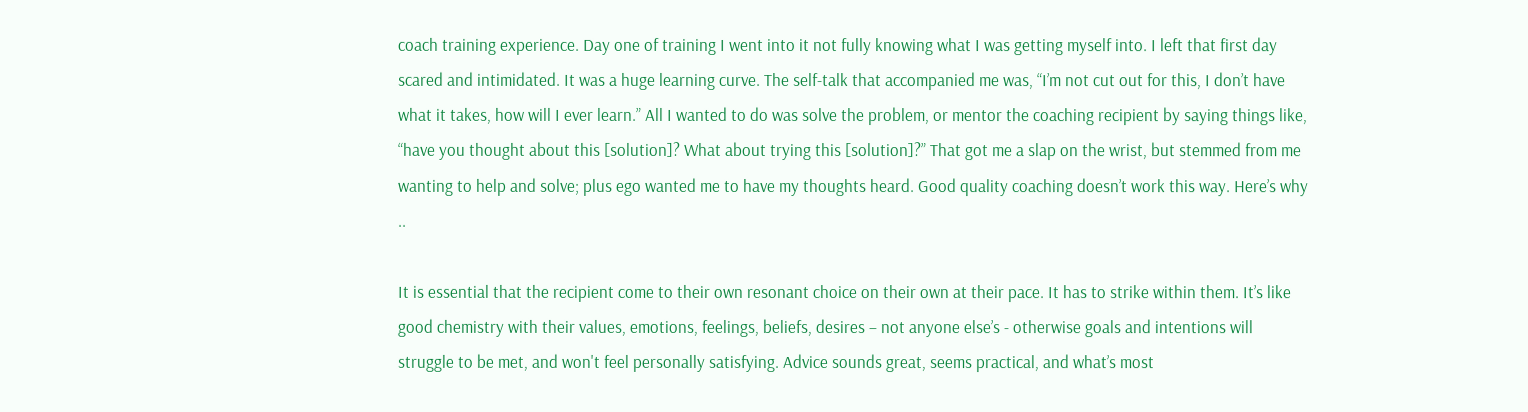coach training experience. Day one of training I went into it not fully knowing what I was getting myself into. I left that first day scared and intimidated. It was a huge learning curve. The self-talk that accompanied me was, “I’m not cut out for this, I don’t have what it takes, how will I ever learn.” All I wanted to do was solve the problem, or mentor the coaching recipient by saying things like, “have you thought about this [solution]? What about trying this [solution]?” That got me a slap on the wrist, but stemmed from me wanting to help and solve; plus ego wanted me to have my thoughts heard. Good quality coaching doesn’t work this way. Here’s why ..

It is essential that the recipient come to their own resonant choice on their own at their pace. It has to strike within them. It’s like good chemistry with their values, emotions, feelings, beliefs, desires – not anyone else’s - otherwise goals and intentions will struggle to be met, and won't feel personally satisfying. Advice sounds great, seems practical, and what’s most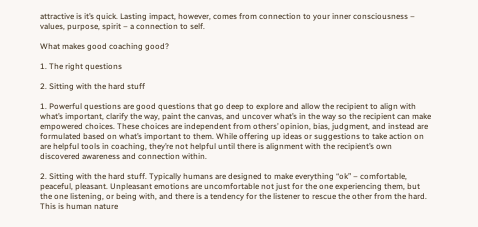attractive is it’s quick. Lasting impact, however, comes from connection to your inner consciousness – values, purpose, spirit – a connection to self.

What makes good coaching good?

1. The right questions

2. Sitting with the hard stuff

1. Powerful questions are good questions that go deep to explore and allow the recipient to align with what’s important, clarify the way, paint the canvas, and uncover what’s in the way so the recipient can make empowered choices. These choices are independent from others’ opinion, bias, judgment, and instead are formulated based on what’s important to them. While offering up ideas or suggestions to take action on are helpful tools in coaching, they’re not helpful until there is alignment with the recipient’s own discovered awareness and connection within.

2. Sitting with the hard stuff. Typically humans are designed to make everything “ok” – comfortable, peaceful, pleasant. Unpleasant emotions are uncomfortable not just for the one experiencing them, but the one listening, or being with, and there is a tendency for the listener to rescue the other from the hard. This is human nature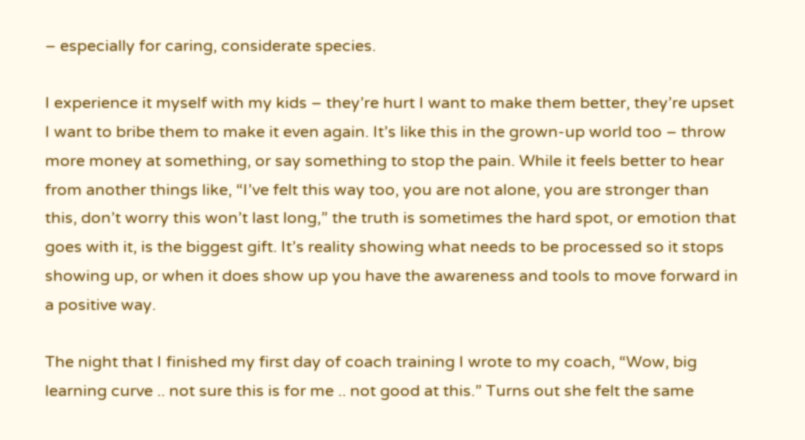– especially for caring, considerate species.

I experience it myself with my kids – they’re hurt I want to make them better, they’re upset I want to bribe them to make it even again. It’s like this in the grown-up world too – throw more money at something, or say something to stop the pain. While it feels better to hear from another things like, “I’ve felt this way too, you are not alone, you are stronger than this, don’t worry this won’t last long,” the truth is sometimes the hard spot, or emotion that goes with it, is the biggest gift. It’s reality showing what needs to be processed so it stops showing up, or when it does show up you have the awareness and tools to move forward in a positive way.

The night that I finished my first day of coach training I wrote to my coach, “Wow, big learning curve .. not sure this is for me .. not good at this.” Turns out she felt the same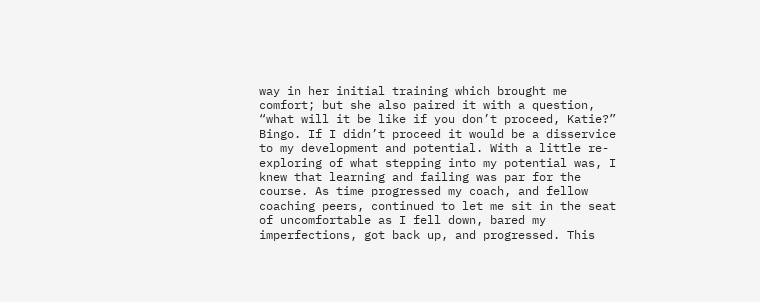way in her initial training which brought me comfort; but she also paired it with a question, “what will it be like if you don’t proceed, Katie?” Bingo. If I didn’t proceed it would be a disservice to my development and potential. With a little re-exploring of what stepping into my potential was, I knew that learning and failing was par for the course. As time progressed my coach, and fellow coaching peers, continued to let me sit in the seat of uncomfortable as I fell down, bared my imperfections, got back up, and progressed. This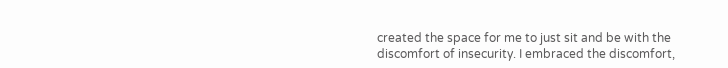created the space for me to just sit and be with the discomfort of insecurity. I embraced the discomfort,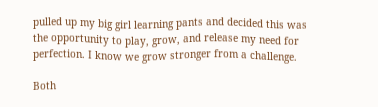pulled up my big girl learning pants and decided this was the opportunity to play, grow, and release my need for perfection. I know we grow stronger from a challenge.

Both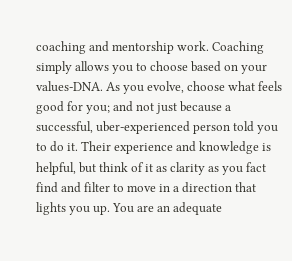coaching and mentorship work. Coaching simply allows you to choose based on your values-DNA. As you evolve, choose what feels good for you; and not just because a successful, uber-experienced person told you to do it. Their experience and knowledge is helpful, but think of it as clarity as you fact find and filter to move in a direction that lights you up. You are an adequate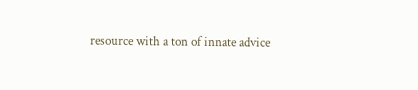resource with a ton of innate advice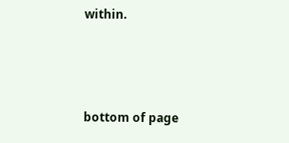within.



bottom of page